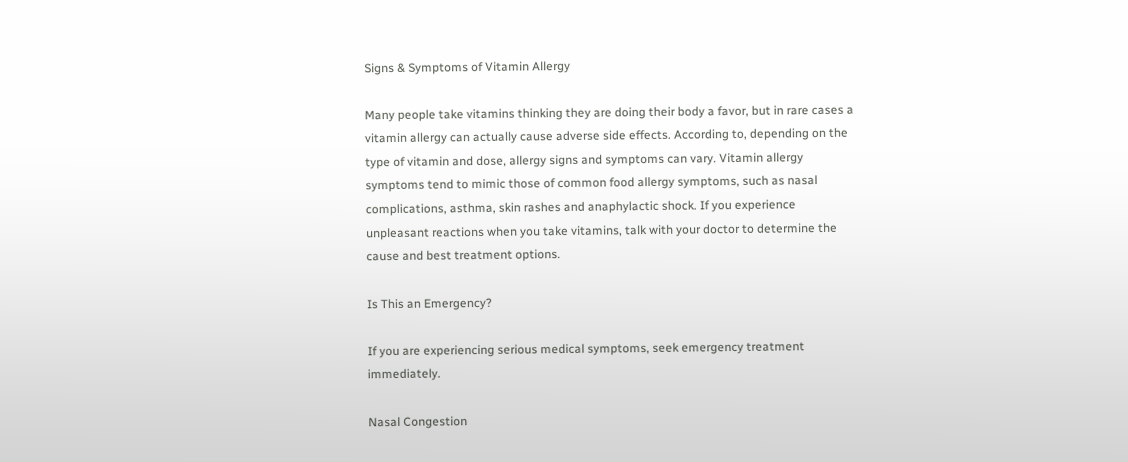Signs & Symptoms of Vitamin Allergy

Many people take vitamins thinking they are doing their body a favor, but in rare cases a vitamin allergy can actually cause adverse side effects. According to, depending on the type of vitamin and dose, allergy signs and symptoms can vary. Vitamin allergy symptoms tend to mimic those of common food allergy symptoms, such as nasal complications, asthma, skin rashes and anaphylactic shock. If you experience unpleasant reactions when you take vitamins, talk with your doctor to determine the cause and best treatment options.

Is This an Emergency?

If you are experiencing serious medical symptoms, seek emergency treatment immediately.

Nasal Congestion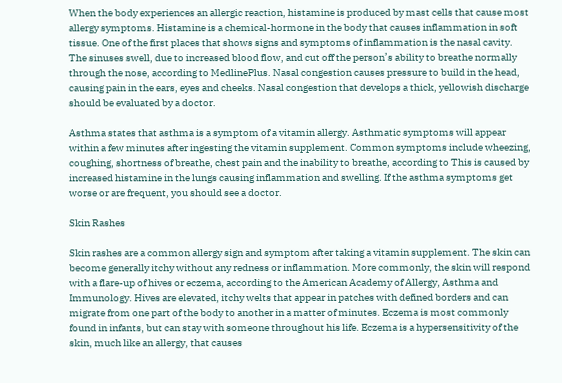When the body experiences an allergic reaction, histamine is produced by mast cells that cause most allergy symptoms. Histamine is a chemical-hormone in the body that causes inflammation in soft tissue. One of the first places that shows signs and symptoms of inflammation is the nasal cavity. The sinuses swell, due to increased blood flow, and cut off the person’s ability to breathe normally through the nose, according to MedlinePlus. Nasal congestion causes pressure to build in the head, causing pain in the ears, eyes and cheeks. Nasal congestion that develops a thick, yellowish discharge should be evaluated by a doctor.

Asthma states that asthma is a symptom of a vitamin allergy. Asthmatic symptoms will appear within a few minutes after ingesting the vitamin supplement. Common symptoms include wheezing, coughing, shortness of breathe, chest pain and the inability to breathe, according to This is caused by increased histamine in the lungs causing inflammation and swelling. If the asthma symptoms get worse or are frequent, you should see a doctor.

Skin Rashes

Skin rashes are a common allergy sign and symptom after taking a vitamin supplement. The skin can become generally itchy without any redness or inflammation. More commonly, the skin will respond with a flare-up of hives or eczema, according to the American Academy of Allergy, Asthma and Immunology. Hives are elevated, itchy welts that appear in patches with defined borders and can migrate from one part of the body to another in a matter of minutes. Eczema is most commonly found in infants, but can stay with someone throughout his life. Eczema is a hypersensitivity of the skin, much like an allergy, that causes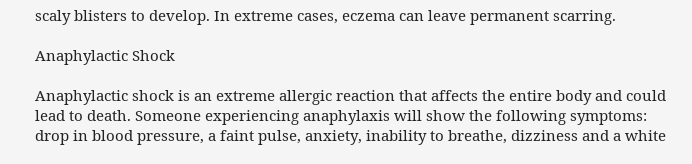scaly blisters to develop. In extreme cases, eczema can leave permanent scarring.

Anaphylactic Shock

Anaphylactic shock is an extreme allergic reaction that affects the entire body and could lead to death. Someone experiencing anaphylaxis will show the following symptoms: drop in blood pressure, a faint pulse, anxiety, inability to breathe, dizziness and a white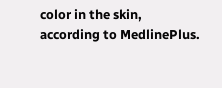color in the skin, according to MedlinePlus.